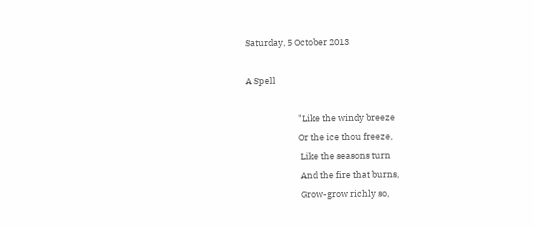Saturday, 5 October 2013

A Spell

                          "Like the windy breeze
                          Or the ice thou freeze,
                           Like the seasons turn
                           And the fire that burns,
                           Grow-grow richly so,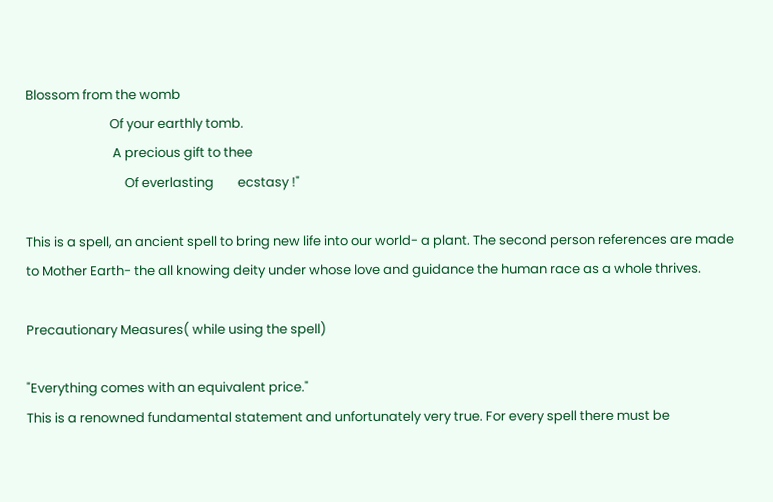Blossom from the womb
                            Of your earthly tomb.
                             A precious gift to thee
                                 Of everlasting        ecstasy !"

This is a spell, an ancient spell to bring new life into our world- a plant. The second person references are made to Mother Earth- the all knowing deity under whose love and guidance the human race as a whole thrives.

Precautionary Measures( while using the spell)

"Everything comes with an equivalent price."
This is a renowned fundamental statement and unfortunately very true. For every spell there must be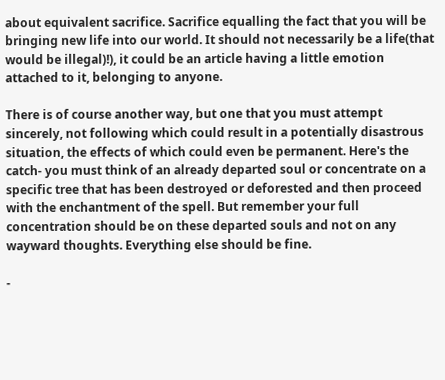about equivalent sacrifice. Sacrifice equalling the fact that you will be bringing new life into our world. It should not necessarily be a life(that would be illegal)!), it could be an article having a little emotion attached to it, belonging to anyone.

There is of course another way, but one that you must attempt sincerely, not following which could result in a potentially disastrous situation, the effects of which could even be permanent. Here's the catch- you must think of an already departed soul or concentrate on a specific tree that has been destroyed or deforested and then proceed with the enchantment of the spell. But remember your full concentration should be on these departed souls and not on any wayward thoughts. Everything else should be fine.

-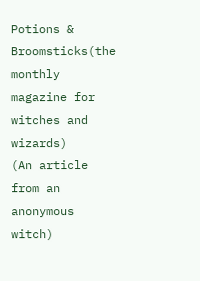Potions & Broomsticks(the monthly magazine for witches and wizards)
(An article from an anonymous witch)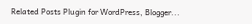Related Posts Plugin for WordPress, Blogger...